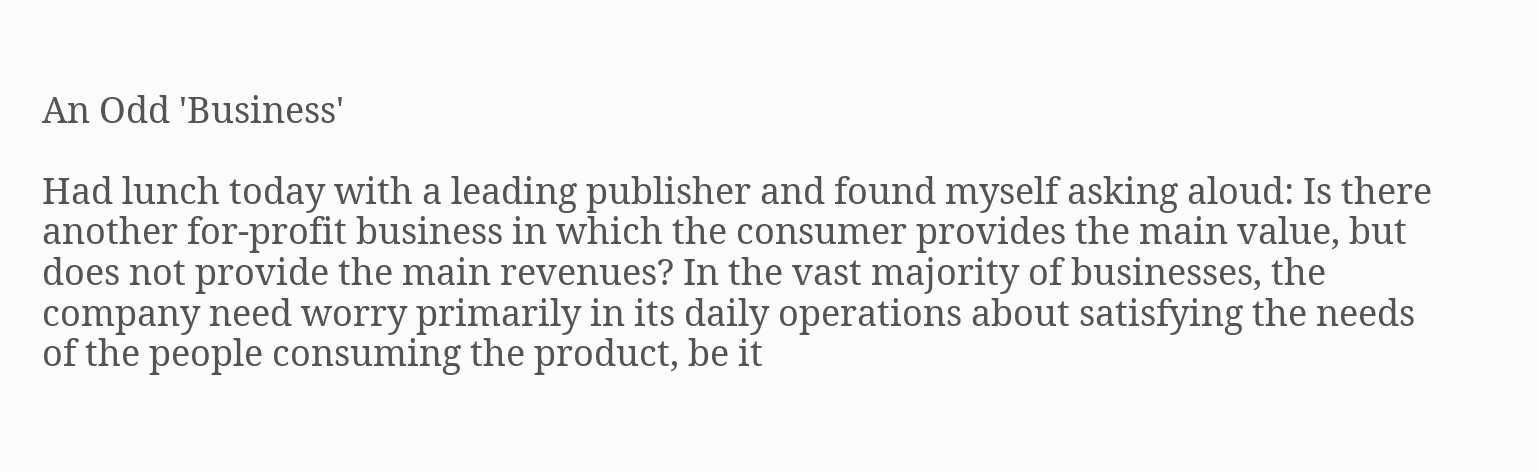An Odd 'Business'

Had lunch today with a leading publisher and found myself asking aloud: Is there another for-profit business in which the consumer provides the main value, but does not provide the main revenues? In the vast majority of businesses, the company need worry primarily in its daily operations about satisfying the needs of the people consuming the product, be it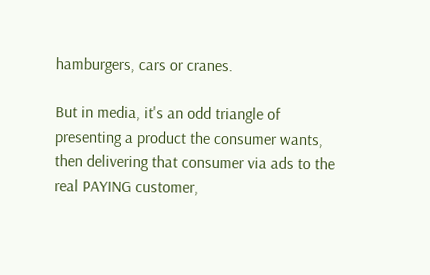hamburgers, cars or cranes.

But in media, it's an odd triangle of presenting a product the consumer wants, then delivering that consumer via ads to the real PAYING customer,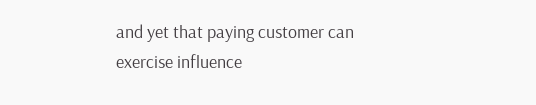and yet that paying customer can exercise influence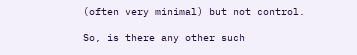(often very minimal) but not control.

So, is there any other such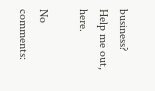business? Help me out, here.

No comments: